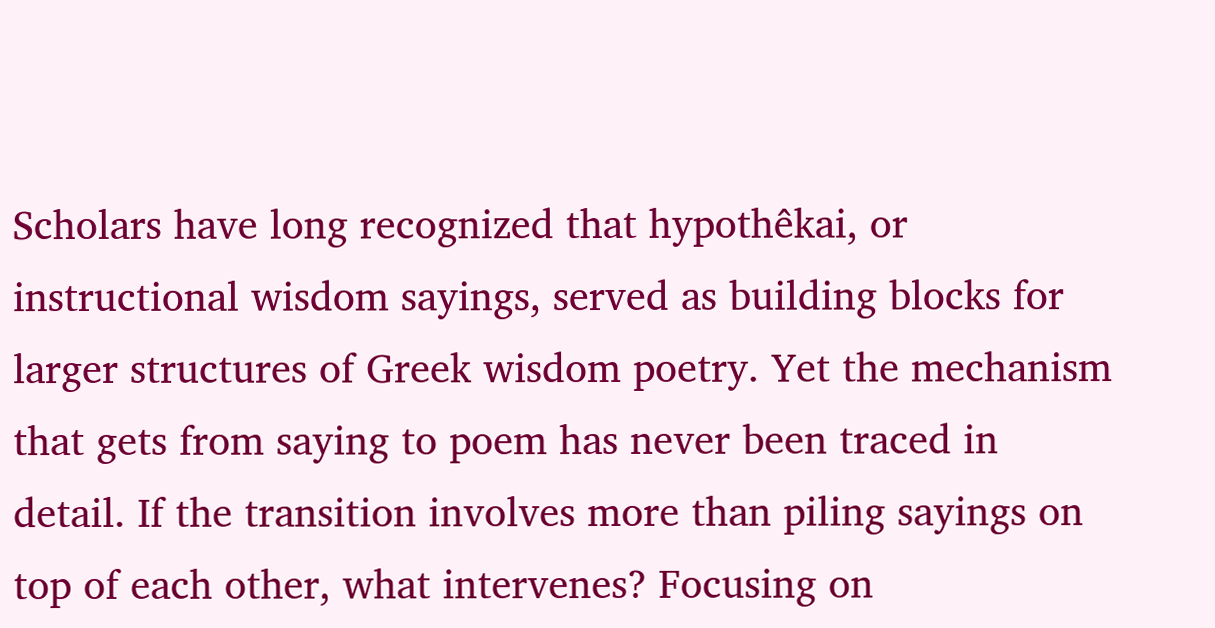Scholars have long recognized that hypothêkai, or instructional wisdom sayings, served as building blocks for larger structures of Greek wisdom poetry. Yet the mechanism that gets from saying to poem has never been traced in detail. If the transition involves more than piling sayings on top of each other, what intervenes? Focusing on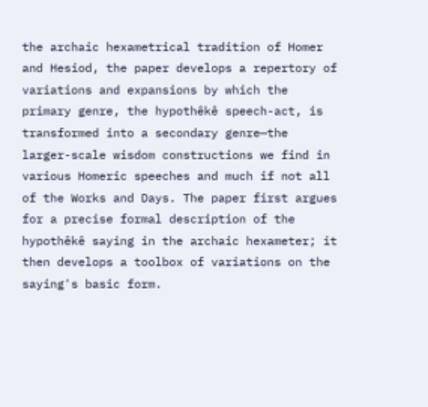the archaic hexametrical tradition of Homer and Hesiod, the paper develops a repertory of variations and expansions by which the primary genre, the hypothêkê speech-act, is transformed into a secondary genre—the larger-scale wisdom constructions we find in various Homeric speeches and much if not all of the Works and Days. The paper first argues for a precise formal description of the hypothêkê saying in the archaic hexameter; it then develops a toolbox of variations on the saying's basic form.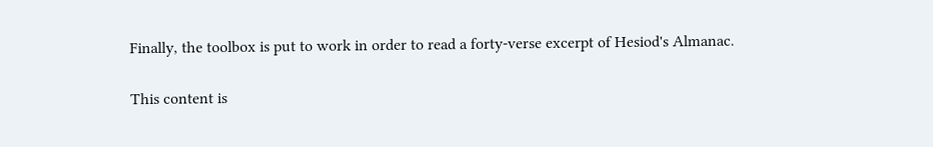Finally, the toolbox is put to work in order to read a forty-verse excerpt of Hesiod's Almanac.

This content is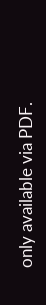only available via PDF.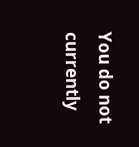You do not currently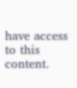have access to this content.